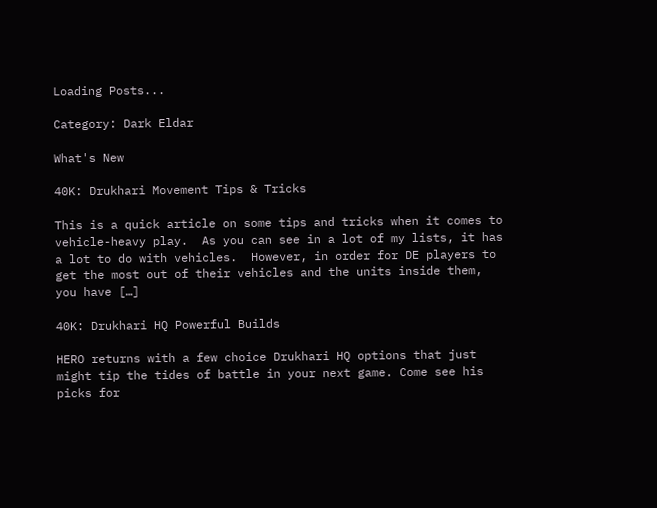Loading Posts...

Category: Dark Eldar

What's New

40K: Drukhari Movement Tips & Tricks

This is a quick article on some tips and tricks when it comes to vehicle-heavy play.  As you can see in a lot of my lists, it has a lot to do with vehicles.  However, in order for DE players to get the most out of their vehicles and the units inside them, you have […]

40K: Drukhari HQ Powerful Builds

HERO returns with a few choice Drukhari HQ options that just might tip the tides of battle in your next game. Come see his picks for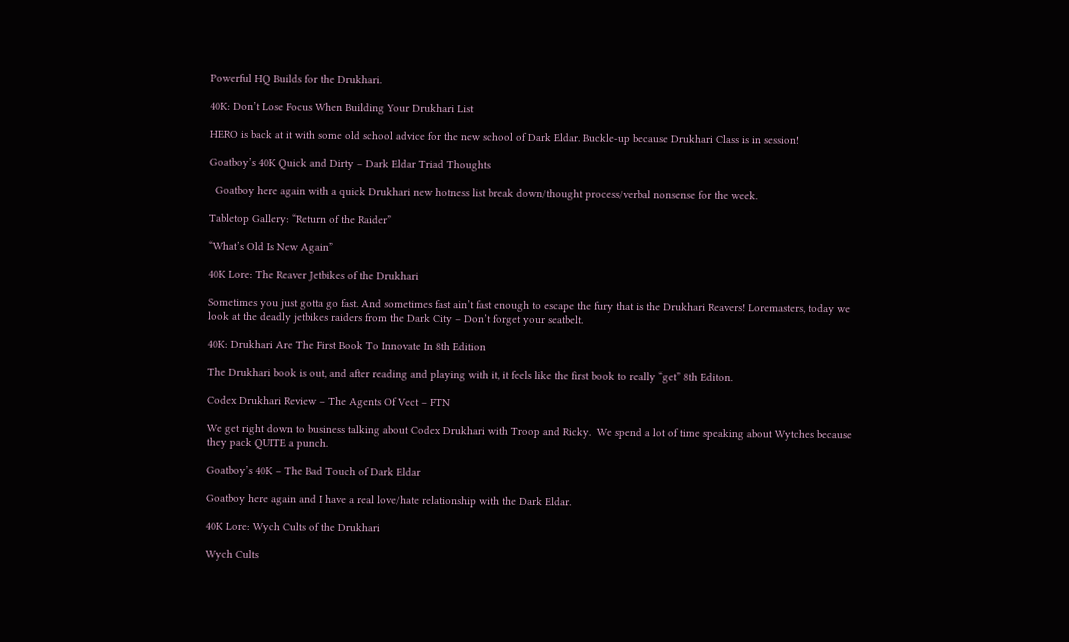Powerful HQ Builds for the Drukhari.

40K: Don’t Lose Focus When Building Your Drukhari List

HERO is back at it with some old school advice for the new school of Dark Eldar. Buckle-up because Drukhari Class is in session!

Goatboy’s 40K Quick and Dirty – Dark Eldar Triad Thoughts

  Goatboy here again with a quick Drukhari new hotness list break down/thought process/verbal nonsense for the week.

Tabletop Gallery: “Return of the Raider”

“What’s Old Is New Again”

40K Lore: The Reaver Jetbikes of the Drukhari

Sometimes you just gotta go fast. And sometimes fast ain’t fast enough to escape the fury that is the Drukhari Reavers! Loremasters, today we look at the deadly jetbikes raiders from the Dark City – Don’t forget your seatbelt.

40K: Drukhari Are The First Book To Innovate In 8th Edition

The Drukhari book is out, and after reading and playing with it, it feels like the first book to really “get” 8th Editon.

Codex Drukhari Review – The Agents Of Vect – FTN

We get right down to business talking about Codex Drukhari with Troop and Ricky.  We spend a lot of time speaking about Wytches because they pack QUITE a punch.

Goatboy’s 40K – The Bad Touch of Dark Eldar

Goatboy here again and I have a real love/hate relationship with the Dark Eldar.

40K Lore: Wych Cults of the Drukhari

Wych Cults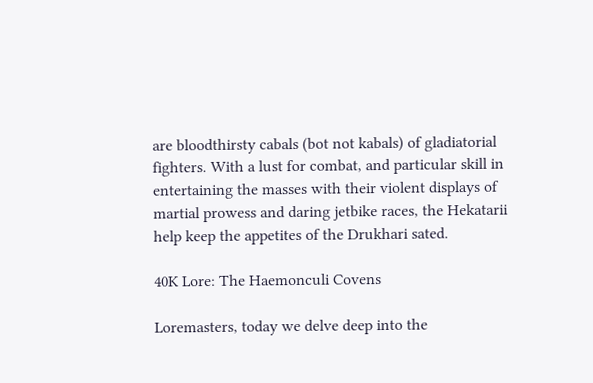are bloodthirsty cabals (bot not kabals) of gladiatorial fighters. With a lust for combat, and particular skill in entertaining the masses with their violent displays of martial prowess and daring jetbike races, the Hekatarii help keep the appetites of the Drukhari sated.

40K Lore: The Haemonculi Covens

Loremasters, today we delve deep into the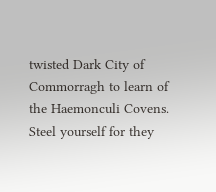twisted Dark City of Commorragh to learn of the Haemonculi Covens. Steel yourself for they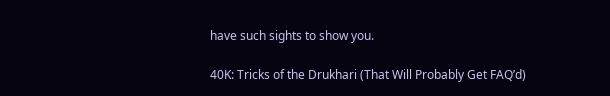have such sights to show you.

40K: Tricks of the Drukhari (That Will Probably Get FAQ’d)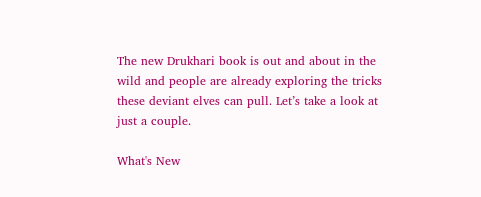The new Drukhari book is out and about in the wild and people are already exploring the tricks these deviant elves can pull. Let’s take a look at just a couple.

What's New